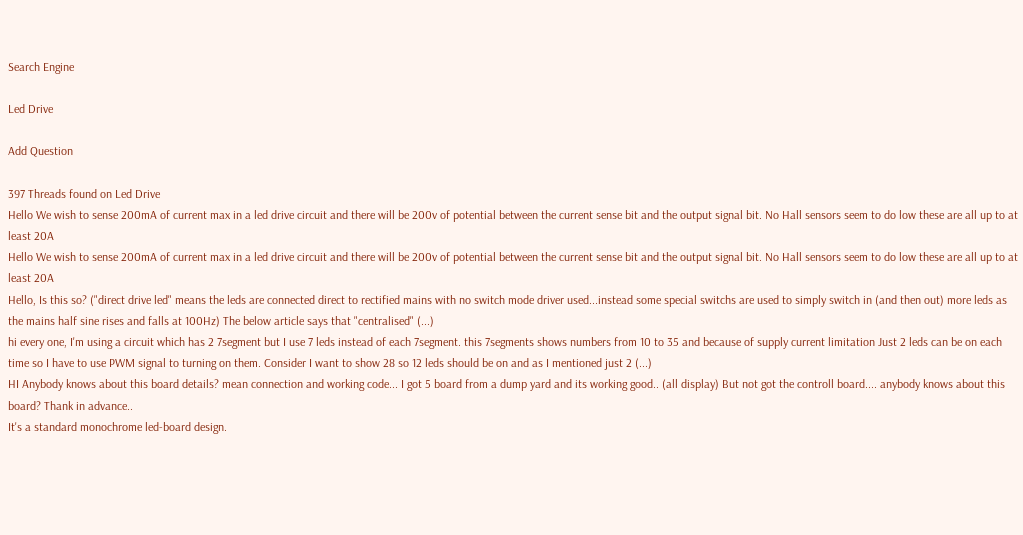Search Engine

Led Drive

Add Question

397 Threads found on Led Drive
Hello We wish to sense 200mA of current max in a led drive circuit and there will be 200v of potential between the current sense bit and the output signal bit. No Hall sensors seem to do low these are all up to at least 20A
Hello We wish to sense 200mA of current max in a led drive circuit and there will be 200v of potential between the current sense bit and the output signal bit. No Hall sensors seem to do low these are all up to at least 20A
Hello, Is this so? ("direct drive led" means the leds are connected direct to rectified mains with no switch mode driver used...instead some special switchs are used to simply switch in (and then out) more leds as the mains half sine rises and falls at 100Hz) The below article says that "centralised" (...)
hi every one, I'm using a circuit which has 2 7segment but I use 7 leds instead of each 7segment. this 7segments shows numbers from 10 to 35 and because of supply current limitation Just 2 leds can be on each time so I have to use PWM signal to turning on them. Consider I want to show 28 so 12 leds should be on and as I mentioned just 2 (...)
HI Anybody knows about this board details? mean connection and working code... I got 5 board from a dump yard and its working good.. (all display) But not got the controll board.... anybody knows about this board? Thank in advance..
It's a standard monochrome led-board design.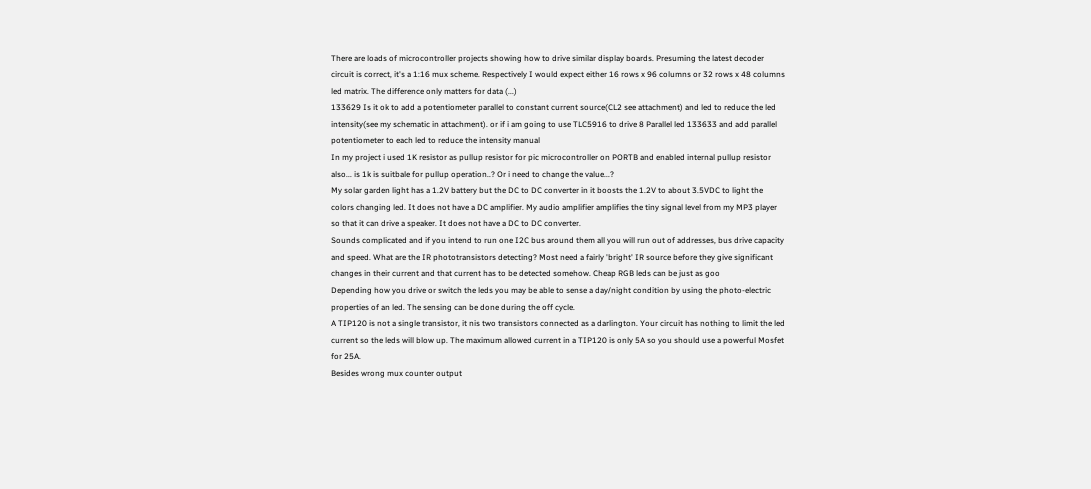There are loads of microcontroller projects showing how to drive similar display boards. Presuming the latest decoder circuit is correct, it's a 1:16 mux scheme. Respectively I would expect either 16 rows x 96 columns or 32 rows x 48 columns led matrix. The difference only matters for data (...)
133629 Is it ok to add a potentiometer parallel to constant current source(CL2 see attachment) and led to reduce the led intensity(see my schematic in attachment). or if i am going to use TLC5916 to drive 8 Parallel led 133633 and add parallel potentiometer to each led to reduce the intensity manual
In my project i used 1K resistor as pullup resistor for pic microcontroller on PORTB and enabled internal pullup resistor also... is 1k is suitbale for pullup operation..? Or i need to change the value...?
My solar garden light has a 1.2V battery but the DC to DC converter in it boosts the 1.2V to about 3.5VDC to light the colors changing led. It does not have a DC amplifier. My audio amplifier amplifies the tiny signal level from my MP3 player so that it can drive a speaker. It does not have a DC to DC converter.
Sounds complicated and if you intend to run one I2C bus around them all you will run out of addresses, bus drive capacity and speed. What are the IR phototransistors detecting? Most need a fairly 'bright' IR source before they give significant changes in their current and that current has to be detected somehow. Cheap RGB leds can be just as goo
Depending how you drive or switch the leds you may be able to sense a day/night condition by using the photo-electric properties of an led. The sensing can be done during the off cycle.
A TIP120 is not a single transistor, it nis two transistors connected as a darlington. Your circuit has nothing to limit the led current so the leds will blow up. The maximum allowed current in a TIP120 is only 5A so you should use a powerful Mosfet for 25A.
Besides wrong mux counter output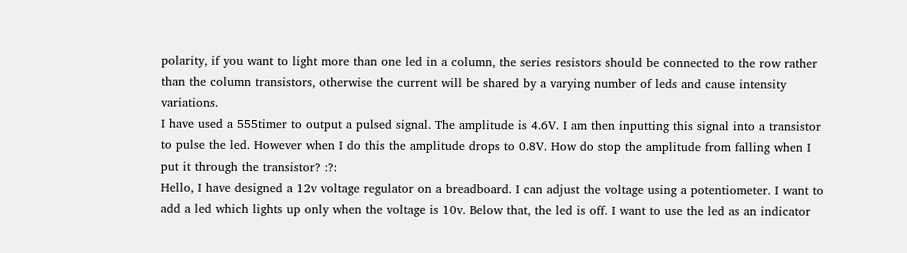polarity, if you want to light more than one led in a column, the series resistors should be connected to the row rather than the column transistors, otherwise the current will be shared by a varying number of leds and cause intensity variations.
I have used a 555timer to output a pulsed signal. The amplitude is 4.6V. I am then inputting this signal into a transistor to pulse the led. However when I do this the amplitude drops to 0.8V. How do stop the amplitude from falling when I put it through the transistor? :?:
Hello, I have designed a 12v voltage regulator on a breadboard. I can adjust the voltage using a potentiometer. I want to add a led which lights up only when the voltage is 10v. Below that, the led is off. I want to use the led as an indicator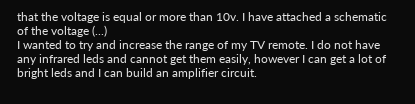that the voltage is equal or more than 10v. I have attached a schematic of the voltage (...)
I wanted to try and increase the range of my TV remote. I do not have any infrared leds and cannot get them easily, however I can get a lot of bright leds and I can build an amplifier circuit.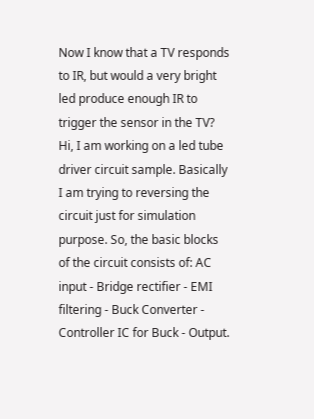Now I know that a TV responds to IR, but would a very bright led produce enough IR to trigger the sensor in the TV?
Hi, I am working on a led tube driver circuit sample. Basically I am trying to reversing the circuit just for simulation purpose. So, the basic blocks of the circuit consists of: AC input - Bridge rectifier - EMI filtering - Buck Converter - Controller IC for Buck - Output.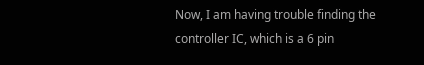Now, I am having trouble finding the controller IC, which is a 6 pin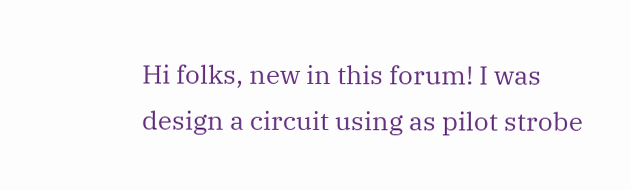Hi folks, new in this forum! I was design a circuit using as pilot strobe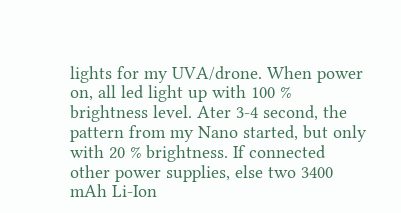lights for my UVA/drone. When power on, all led light up with 100 % brightness level. Ater 3-4 second, the pattern from my Nano started, but only with 20 % brightness. If connected other power supplies, else two 3400 mAh Li-Ion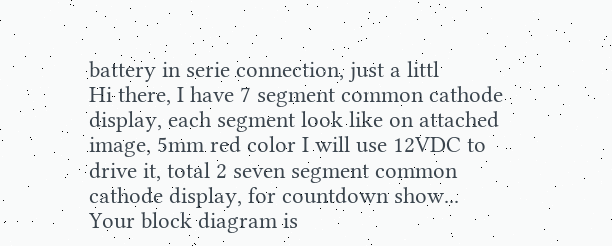battery in serie connection, just a littl
Hi there, I have 7 segment common cathode display, each segment look like on attached image, 5mm red color I will use 12VDC to drive it, total 2 seven segment common cathode display, for countdown show...
Your block diagram is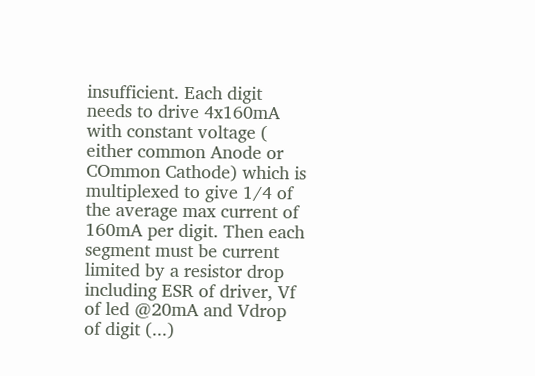insufficient. Each digit needs to drive 4x160mA with constant voltage ( either common Anode or COmmon Cathode) which is multiplexed to give 1/4 of the average max current of 160mA per digit. Then each segment must be current limited by a resistor drop including ESR of driver, Vf of led @20mA and Vdrop of digit (...)